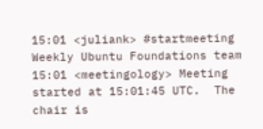15:01 <juliank> #startmeeting Weekly Ubuntu Foundations team
15:01 <meetingology> Meeting started at 15:01:45 UTC.  The chair is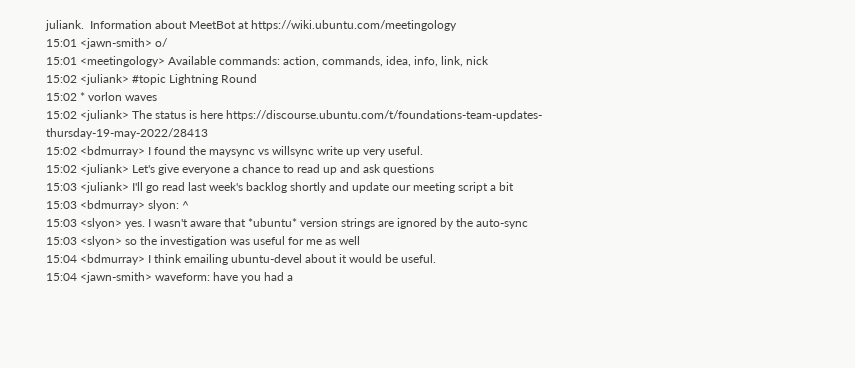juliank.  Information about MeetBot at https://wiki.ubuntu.com/meetingology
15:01 <jawn-smith> o/
15:01 <meetingology> Available commands: action, commands, idea, info, link, nick
15:02 <juliank> #topic Lightning Round
15:02 * vorlon waves
15:02 <juliank> The status is here https://discourse.ubuntu.com/t/foundations-team-updates-thursday-19-may-2022/28413
15:02 <bdmurray> I found the maysync vs willsync write up very useful.
15:02 <juliank> Let's give everyone a chance to read up and ask questions
15:03 <juliank> I'll go read last week's backlog shortly and update our meeting script a bit
15:03 <bdmurray> slyon: ^
15:03 <slyon> yes. I wasn't aware that *ubuntu* version strings are ignored by the auto-sync
15:03 <slyon> so the investigation was useful for me as well
15:04 <bdmurray> I think emailing ubuntu-devel about it would be useful.
15:04 <jawn-smith> waveform: have you had a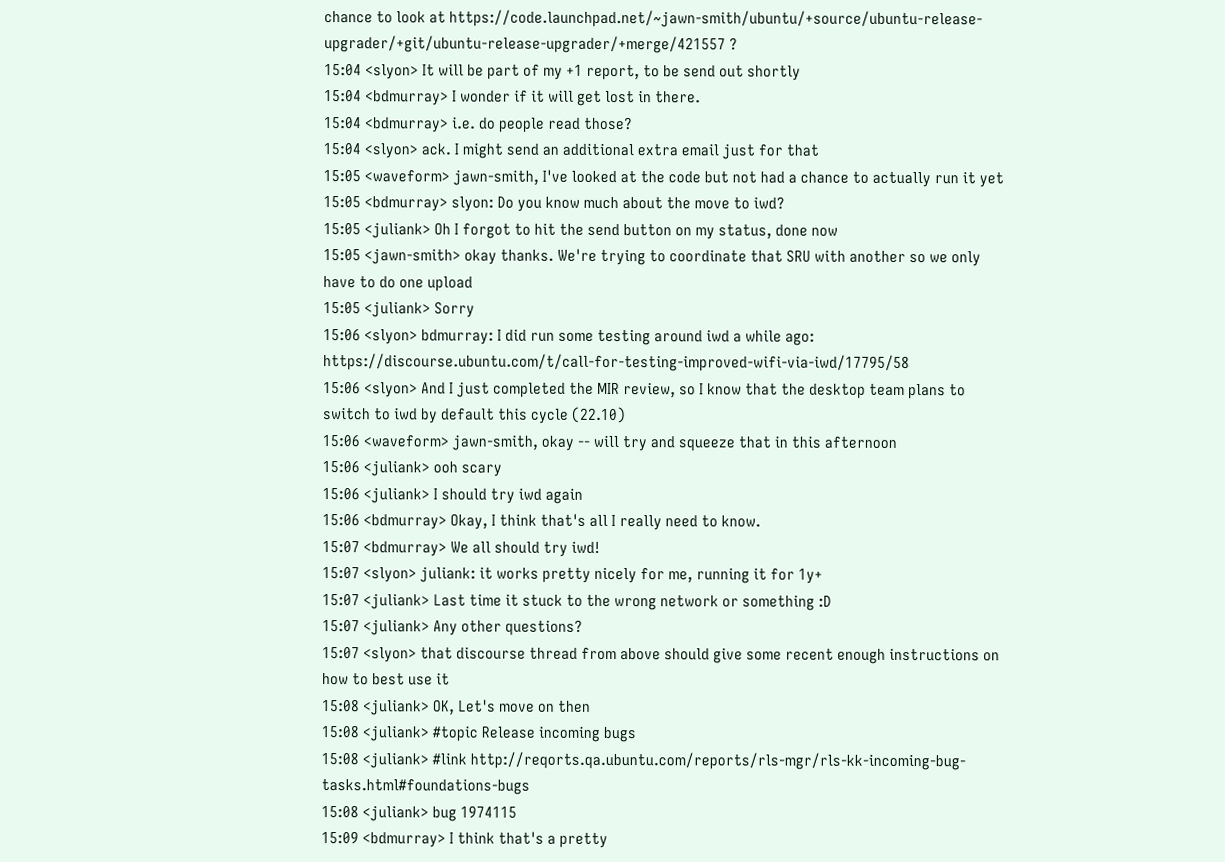chance to look at https://code.launchpad.net/~jawn-smith/ubuntu/+source/ubuntu-release-upgrader/+git/ubuntu-release-upgrader/+merge/421557 ?
15:04 <slyon> It will be part of my +1 report, to be send out shortly
15:04 <bdmurray> I wonder if it will get lost in there.
15:04 <bdmurray> i.e. do people read those?
15:04 <slyon> ack. I might send an additional extra email just for that
15:05 <waveform> jawn-smith, I've looked at the code but not had a chance to actually run it yet
15:05 <bdmurray> slyon: Do you know much about the move to iwd?
15:05 <juliank> Oh I forgot to hit the send button on my status, done now
15:05 <jawn-smith> okay thanks. We're trying to coordinate that SRU with another so we only have to do one upload
15:05 <juliank> Sorry
15:06 <slyon> bdmurray: I did run some testing around iwd a while ago: https://discourse.ubuntu.com/t/call-for-testing-improved-wifi-via-iwd/17795/58
15:06 <slyon> And I just completed the MIR review, so I know that the desktop team plans to switch to iwd by default this cycle (22.10)
15:06 <waveform> jawn-smith, okay -- will try and squeeze that in this afternoon
15:06 <juliank> ooh scary
15:06 <juliank> I should try iwd again
15:06 <bdmurray> Okay, I think that's all I really need to know.
15:07 <bdmurray> We all should try iwd!
15:07 <slyon> juliank: it works pretty nicely for me, running it for 1y+
15:07 <juliank> Last time it stuck to the wrong network or something :D
15:07 <juliank> Any other questions?
15:07 <slyon> that discourse thread from above should give some recent enough instructions on how to best use it
15:08 <juliank> OK, Let's move on then
15:08 <juliank> #topic Release incoming bugs
15:08 <juliank> #link http://reqorts.qa.ubuntu.com/reports/rls-mgr/rls-kk-incoming-bug-tasks.html#foundations-bugs
15:08 <juliank> bug 1974115
15:09 <bdmurray> I think that's a pretty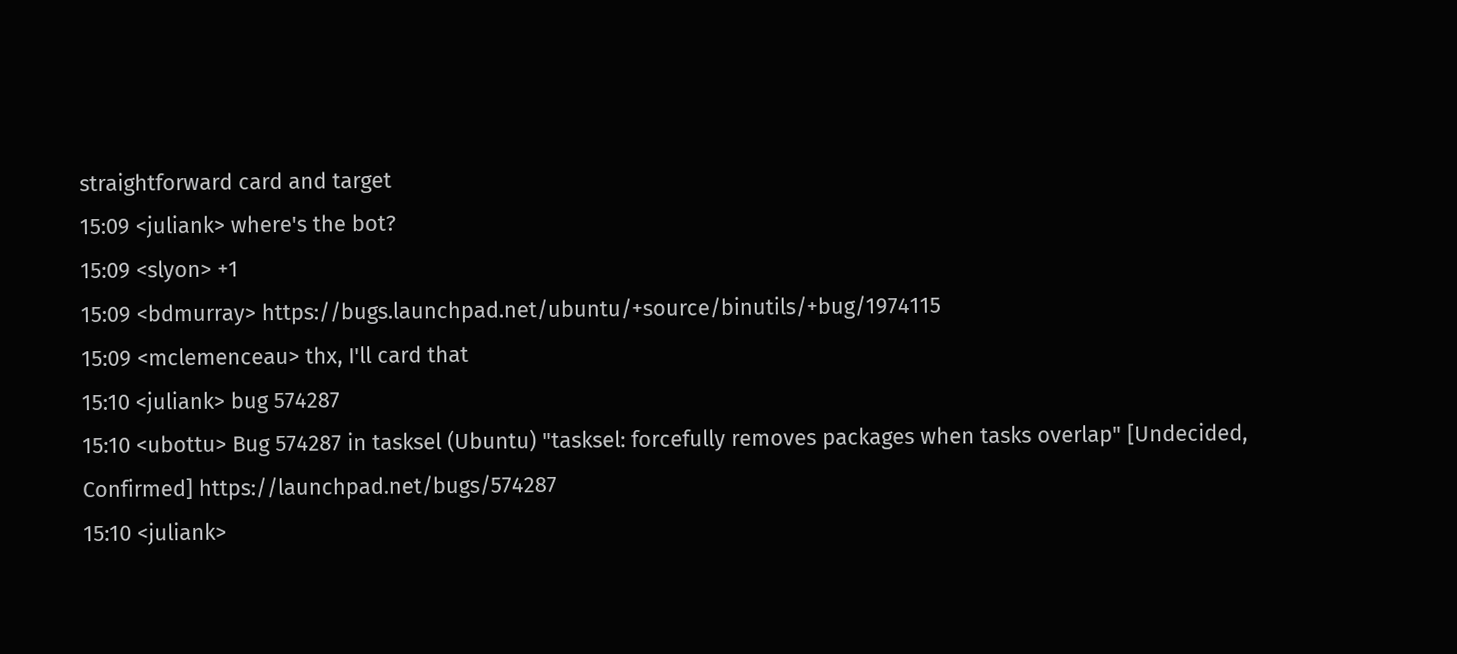straightforward card and target
15:09 <juliank> where's the bot?
15:09 <slyon> +1
15:09 <bdmurray> https://bugs.launchpad.net/ubuntu/+source/binutils/+bug/1974115
15:09 <mclemenceau> thx, I'll card that
15:10 <juliank> bug 574287
15:10 <ubottu> Bug 574287 in tasksel (Ubuntu) "tasksel: forcefully removes packages when tasks overlap" [Undecided, Confirmed] https://launchpad.net/bugs/574287
15:10 <juliank>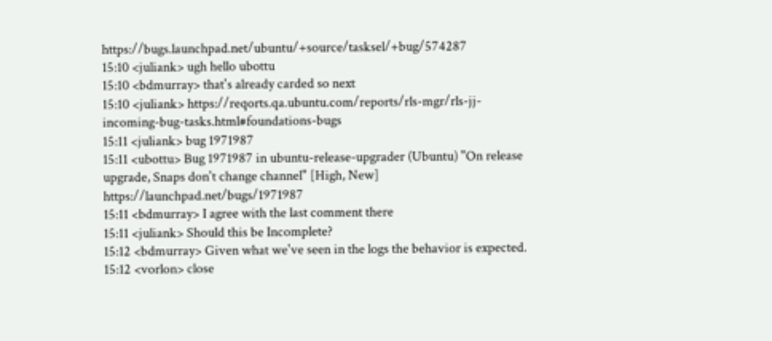https://bugs.launchpad.net/ubuntu/+source/tasksel/+bug/574287
15:10 <juliank> ugh hello ubottu
15:10 <bdmurray> that's already carded so next
15:10 <juliank> https://reqorts.qa.ubuntu.com/reports/rls-mgr/rls-jj-incoming-bug-tasks.html#foundations-bugs
15:11 <juliank> bug 1971987
15:11 <ubottu> Bug 1971987 in ubuntu-release-upgrader (Ubuntu) "On release upgrade, Snaps don't change channel" [High, New] https://launchpad.net/bugs/1971987
15:11 <bdmurray> I agree with the last comment there
15:11 <juliank> Should this be Incomplete?
15:12 <bdmurray> Given what we've seen in the logs the behavior is expected.
15:12 <vorlon> close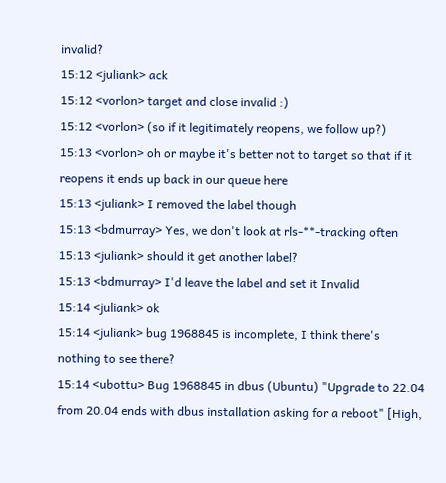invalid?
15:12 <juliank> ack
15:12 <vorlon> target and close invalid :)
15:12 <vorlon> (so if it legitimately reopens, we follow up?)
15:13 <vorlon> oh or maybe it's better not to target so that if it reopens it ends up back in our queue here
15:13 <juliank> I removed the label though
15:13 <bdmurray> Yes, we don't look at rls-**-tracking often
15:13 <juliank> should it get another label?
15:13 <bdmurray> I'd leave the label and set it Invalid
15:14 <juliank> ok
15:14 <juliank> bug 1968845 is incomplete, I think there's nothing to see there?
15:14 <ubottu> Bug 1968845 in dbus (Ubuntu) "Upgrade to 22.04 from 20.04 ends with dbus installation asking for a reboot" [High,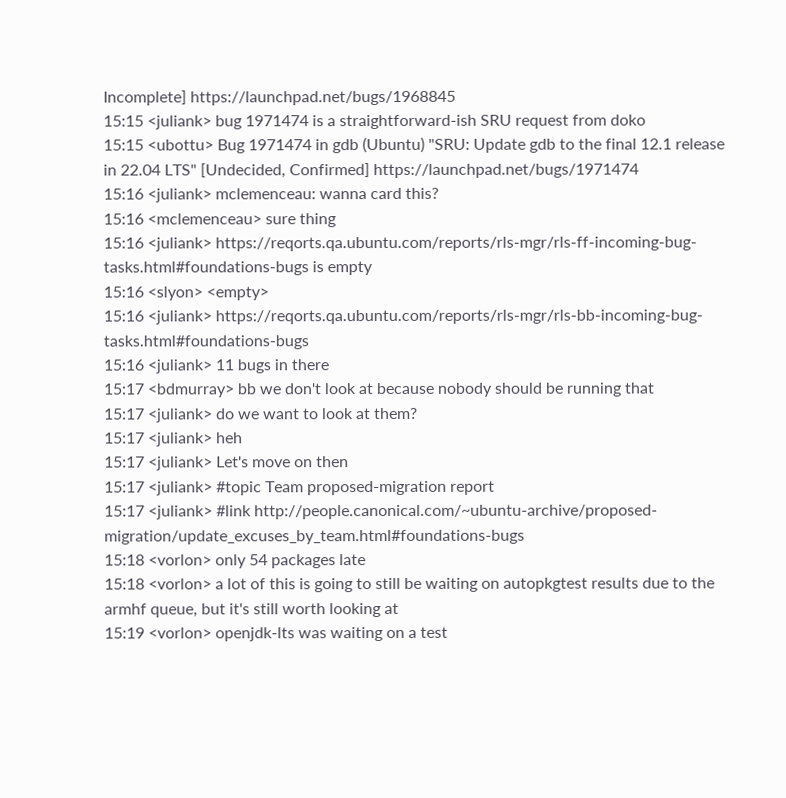Incomplete] https://launchpad.net/bugs/1968845
15:15 <juliank> bug 1971474 is a straightforward-ish SRU request from doko
15:15 <ubottu> Bug 1971474 in gdb (Ubuntu) "SRU: Update gdb to the final 12.1 release in 22.04 LTS" [Undecided, Confirmed] https://launchpad.net/bugs/1971474
15:16 <juliank> mclemenceau: wanna card this?
15:16 <mclemenceau> sure thing
15:16 <juliank> https://reqorts.qa.ubuntu.com/reports/rls-mgr/rls-ff-incoming-bug-tasks.html#foundations-bugs is empty
15:16 <slyon> <empty>
15:16 <juliank> https://reqorts.qa.ubuntu.com/reports/rls-mgr/rls-bb-incoming-bug-tasks.html#foundations-bugs
15:16 <juliank> 11 bugs in there
15:17 <bdmurray> bb we don't look at because nobody should be running that
15:17 <juliank> do we want to look at them?
15:17 <juliank> heh
15:17 <juliank> Let's move on then
15:17 <juliank> #topic Team proposed-migration report
15:17 <juliank> #link http://people.canonical.com/~ubuntu-archive/proposed-migration/update_excuses_by_team.html#foundations-bugs
15:18 <vorlon> only 54 packages late
15:18 <vorlon> a lot of this is going to still be waiting on autopkgtest results due to the armhf queue, but it's still worth looking at
15:19 <vorlon> openjdk-lts was waiting on a test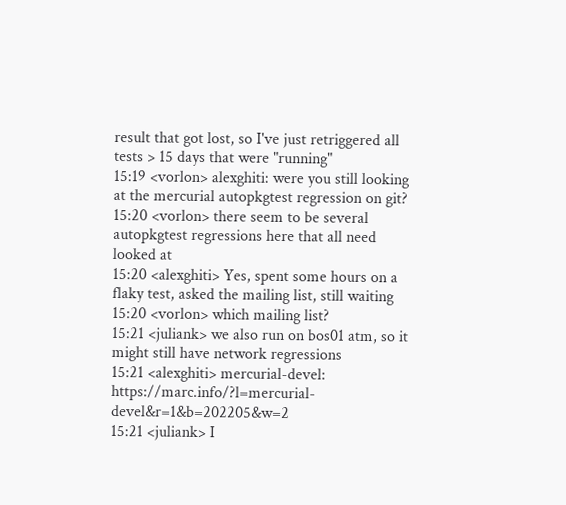result that got lost, so I've just retriggered all tests > 15 days that were "running"
15:19 <vorlon> alexghiti: were you still looking at the mercurial autopkgtest regression on git?
15:20 <vorlon> there seem to be several autopkgtest regressions here that all need looked at
15:20 <alexghiti> Yes, spent some hours on a flaky test, asked the mailing list, still waiting
15:20 <vorlon> which mailing list?
15:21 <juliank> we also run on bos01 atm, so it might still have network regressions
15:21 <alexghiti> mercurial-devel: https://marc.info/?l=mercurial-devel&r=1&b=202205&w=2
15:21 <juliank> I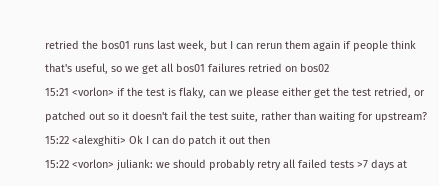retried the bos01 runs last week, but I can rerun them again if people think that's useful, so we get all bos01 failures retried on bos02
15:21 <vorlon> if the test is flaky, can we please either get the test retried, or patched out so it doesn't fail the test suite, rather than waiting for upstream?
15:22 <alexghiti> Ok I can do patch it out then
15:22 <vorlon> juliank: we should probably retry all failed tests >7 days at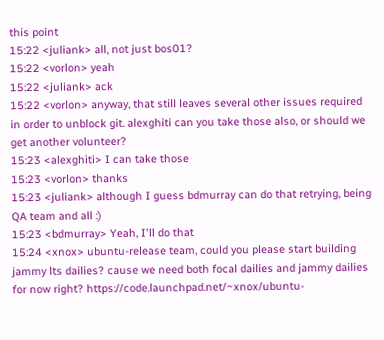this point
15:22 <juliank> all, not just bos01?
15:22 <vorlon> yeah
15:22 <juliank> ack
15:22 <vorlon> anyway, that still leaves several other issues required in order to unblock git. alexghiti can you take those also, or should we get another volunteer?
15:23 <alexghiti> I can take those
15:23 <vorlon> thanks
15:23 <juliank> although I guess bdmurray can do that retrying, being QA team and all :)
15:23 <bdmurray> Yeah, I'll do that
15:24 <xnox> ubuntu-release team, could you please start building jammy lts dailies? cause we need both focal dailies and jammy dailies for now right? https://code.launchpad.net/~xnox/ubuntu-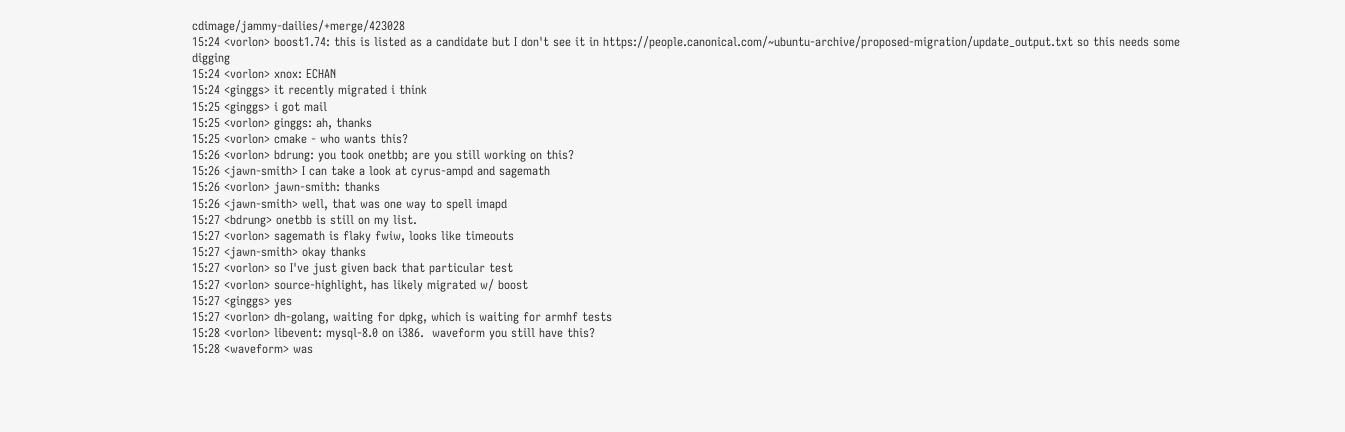cdimage/jammy-dailies/+merge/423028
15:24 <vorlon> boost1.74: this is listed as a candidate but I don't see it in https://people.canonical.com/~ubuntu-archive/proposed-migration/update_output.txt so this needs some digging
15:24 <vorlon> xnox: ECHAN
15:24 <ginggs> it recently migrated i think
15:25 <ginggs> i got mail
15:25 <vorlon> ginggs: ah, thanks
15:25 <vorlon> cmake - who wants this?
15:26 <vorlon> bdrung: you took onetbb; are you still working on this?
15:26 <jawn-smith> I can take a look at cyrus-ampd and sagemath
15:26 <vorlon> jawn-smith: thanks
15:26 <jawn-smith> well, that was one way to spell imapd
15:27 <bdrung> onetbb is still on my list.
15:27 <vorlon> sagemath is flaky fwiw, looks like timeouts
15:27 <jawn-smith> okay thanks
15:27 <vorlon> so I've just given back that particular test
15:27 <vorlon> source-highlight, has likely migrated w/ boost
15:27 <ginggs> yes
15:27 <vorlon> dh-golang, waiting for dpkg, which is waiting for armhf tests
15:28 <vorlon> libevent: mysql-8.0 on i386.  waveform you still have this?
15:28 <waveform> was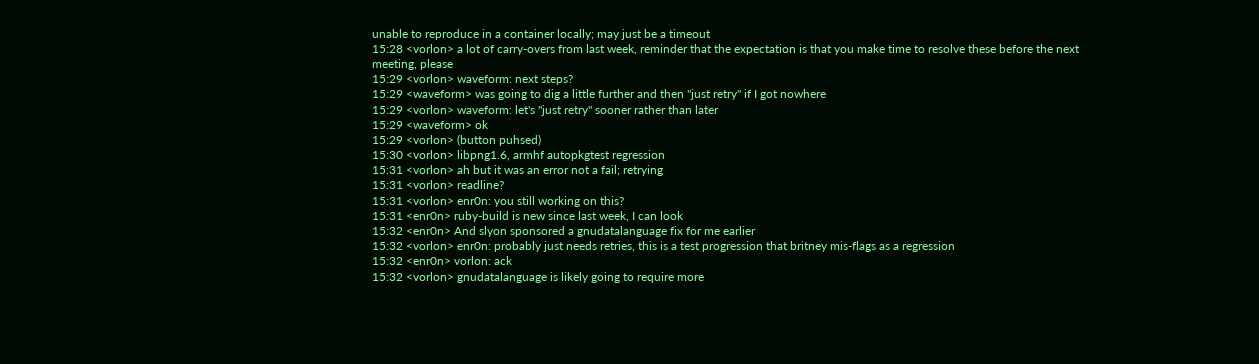unable to reproduce in a container locally; may just be a timeout
15:28 <vorlon> a lot of carry-overs from last week, reminder that the expectation is that you make time to resolve these before the next meeting, please
15:29 <vorlon> waveform: next steps?
15:29 <waveform> was going to dig a little further and then "just retry" if I got nowhere
15:29 <vorlon> waveform: let's "just retry" sooner rather than later
15:29 <waveform> ok
15:29 <vorlon> (button puhsed)
15:30 <vorlon> libpng1.6, armhf autopkgtest regression
15:31 <vorlon> ah but it was an error not a fail; retrying
15:31 <vorlon> readline?
15:31 <vorlon> enr0n: you still working on this?
15:31 <enr0n> ruby-build is new since last week, I can look
15:32 <enr0n> And slyon sponsored a gnudatalanguage fix for me earlier
15:32 <vorlon> enr0n: probably just needs retries, this is a test progression that britney mis-flags as a regression
15:32 <enr0n> vorlon: ack
15:32 <vorlon> gnudatalanguage is likely going to require more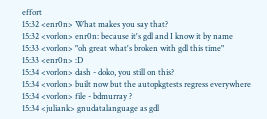effort
15:32 <enr0n> What makes you say that?
15:32 <vorlon> enr0n: because it's gdl and I know it by name
15:33 <vorlon> "oh great what's broken with gdl this time"
15:33 <enr0n> :D
15:34 <vorlon> dash - doko, you still on this?
15:34 <vorlon> built now but the autopkgtests regress everywhere
15:34 <vorlon> file - bdmurray ?
15:34 <juliank> gnudatalanguage as gdl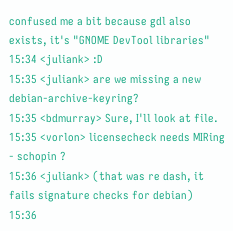confused me a bit because gdl also exists, it's "GNOME DevTool libraries"
15:34 <juliank> :D
15:35 <juliank> are we missing a new debian-archive-keyring?
15:35 <bdmurray> Sure, I'll look at file.
15:35 <vorlon> licensecheck needs MIRing - schopin ?
15:36 <juliank> (that was re dash, it fails signature checks for debian)
15:36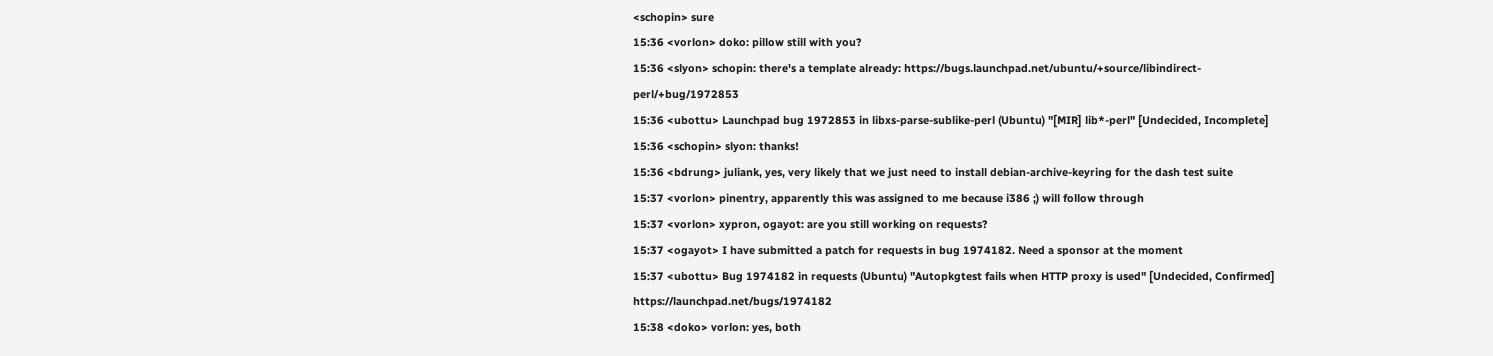<schopin> sure
15:36 <vorlon> doko: pillow still with you?
15:36 <slyon> schopin: there's a template already: https://bugs.launchpad.net/ubuntu/+source/libindirect-perl/+bug/1972853
15:36 <ubottu> Launchpad bug 1972853 in libxs-parse-sublike-perl (Ubuntu) "[MIR] lib*-perl" [Undecided, Incomplete]
15:36 <schopin> slyon: thanks!
15:36 <bdrung> juliank, yes, very likely that we just need to install debian-archive-keyring for the dash test suite
15:37 <vorlon> pinentry, apparently this was assigned to me because i386 ;) will follow through
15:37 <vorlon> xypron, ogayot: are you still working on requests?
15:37 <ogayot> I have submitted a patch for requests in bug 1974182. Need a sponsor at the moment
15:37 <ubottu> Bug 1974182 in requests (Ubuntu) "Autopkgtest fails when HTTP proxy is used" [Undecided, Confirmed] https://launchpad.net/bugs/1974182
15:38 <doko> vorlon: yes, both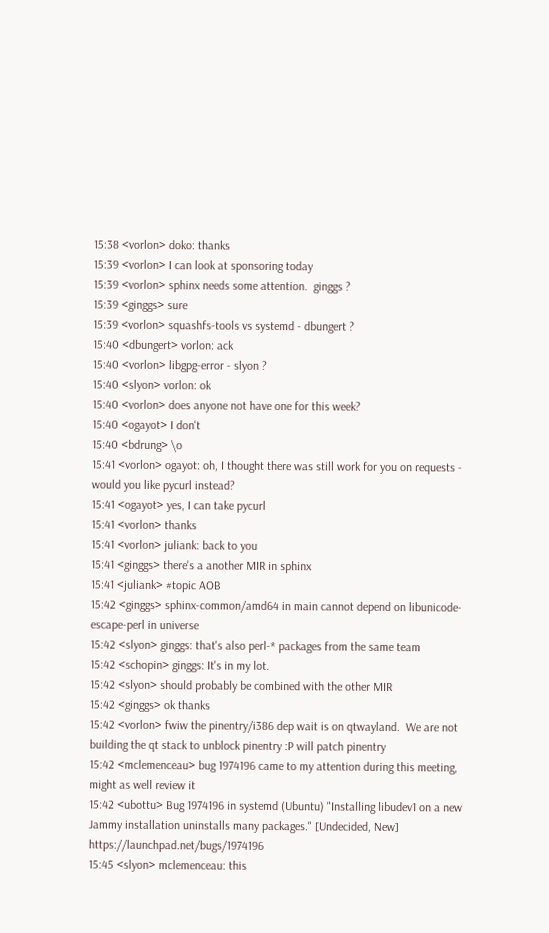15:38 <vorlon> doko: thanks
15:39 <vorlon> I can look at sponsoring today
15:39 <vorlon> sphinx needs some attention.  ginggs ?
15:39 <ginggs> sure
15:39 <vorlon> squashfs-tools vs systemd - dbungert ?
15:40 <dbungert> vorlon: ack
15:40 <vorlon> libgpg-error - slyon ?
15:40 <slyon> vorlon: ok
15:40 <vorlon> does anyone not have one for this week?
15:40 <ogayot> I don't
15:40 <bdrung> \o
15:41 <vorlon> ogayot: oh, I thought there was still work for you on requests - would you like pycurl instead?
15:41 <ogayot> yes, I can take pycurl
15:41 <vorlon> thanks
15:41 <vorlon> juliank: back to you
15:41 <ginggs> there's a another MIR in sphinx
15:41 <juliank> #topic AOB
15:42 <ginggs> sphinx-common/amd64 in main cannot depend on libunicode-escape-perl in universe
15:42 <slyon> ginggs: that's also perl-* packages from the same team
15:42 <schopin> ginggs: It's in my lot.
15:42 <slyon> should probably be combined with the other MIR
15:42 <ginggs> ok thanks
15:42 <vorlon> fwiw the pinentry/i386 dep wait is on qtwayland.  We are not building the qt stack to unblock pinentry :P will patch pinentry
15:42 <mclemenceau> bug 1974196 came to my attention during this meeting, might as well review it
15:42 <ubottu> Bug 1974196 in systemd (Ubuntu) "Installing libudev1 on a new Jammy installation uninstalls many packages." [Undecided, New] https://launchpad.net/bugs/1974196
15:45 <slyon> mclemenceau: this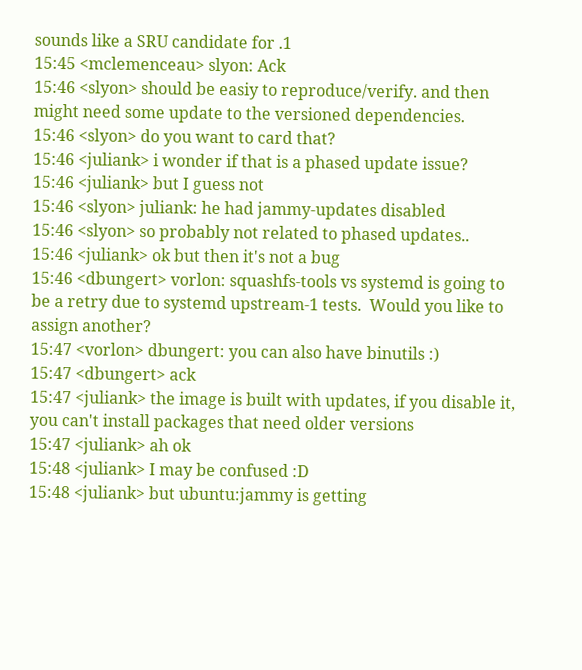sounds like a SRU candidate for .1
15:45 <mclemenceau> slyon: Ack
15:46 <slyon> should be easiy to reproduce/verify. and then might need some update to the versioned dependencies.
15:46 <slyon> do you want to card that?
15:46 <juliank> i wonder if that is a phased update issue?
15:46 <juliank> but I guess not
15:46 <slyon> juliank: he had jammy-updates disabled
15:46 <slyon> so probably not related to phased updates..
15:46 <juliank> ok but then it's not a bug
15:46 <dbungert> vorlon: squashfs-tools vs systemd is going to be a retry due to systemd upstream-1 tests.  Would you like to assign another?
15:47 <vorlon> dbungert: you can also have binutils :)
15:47 <dbungert> ack
15:47 <juliank> the image is built with updates, if you disable it, you can't install packages that need older versions
15:47 <juliank> ah ok
15:48 <juliank> I may be confused :D
15:48 <juliank> but ubuntu:jammy is getting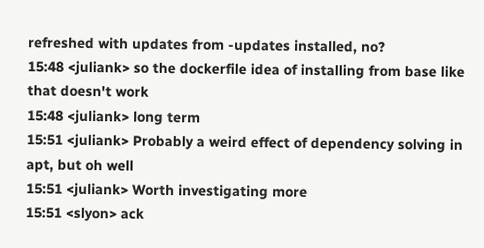refreshed with updates from -updates installed, no?
15:48 <juliank> so the dockerfile idea of installing from base like that doesn't work
15:48 <juliank> long term
15:51 <juliank> Probably a weird effect of dependency solving in apt, but oh well
15:51 <juliank> Worth investigating more
15:51 <slyon> ack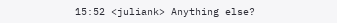15:52 <juliank> Anything else?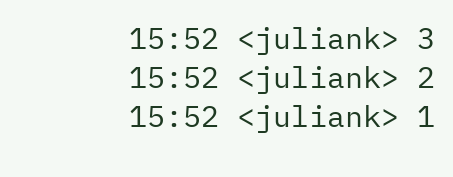15:52 <juliank> 3
15:52 <juliank> 2
15:52 <juliank> 1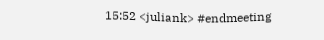15:52 <juliank> #endmeeting